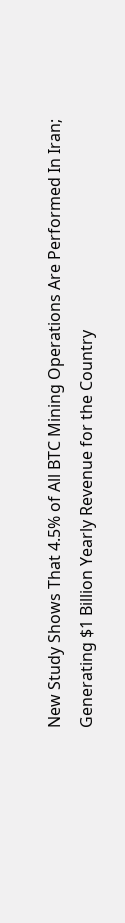New Study Shows That 4.5% of All BTC Mining Operations Are Performed In Iran; Generating $1 Billion Yearly Revenue for the Country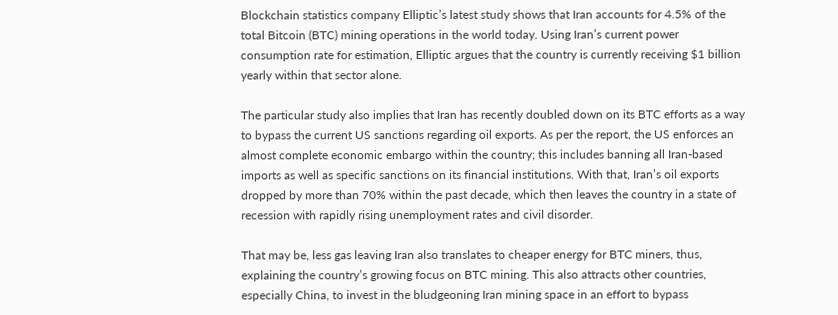Blockchain statistics company Elliptic’s latest study shows that Iran accounts for 4.5% of the total Bitcoin (BTC) mining operations in the world today. Using Iran’s current power consumption rate for estimation, Elliptic argues that the country is currently receiving $1 billion yearly within that sector alone.

The particular study also implies that Iran has recently doubled down on its BTC efforts as a way to bypass the current US sanctions regarding oil exports. As per the report, the US enforces an almost complete economic embargo within the country; this includes banning all Iran-based imports as well as specific sanctions on its financial institutions. With that, Iran’s oil exports dropped by more than 70% within the past decade, which then leaves the country in a state of recession with rapidly rising unemployment rates and civil disorder.

That may be, less gas leaving Iran also translates to cheaper energy for BTC miners, thus, explaining the country’s growing focus on BTC mining. This also attracts other countries, especially China, to invest in the bludgeoning Iran mining space in an effort to bypass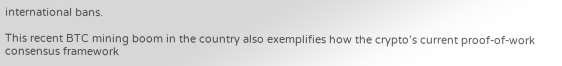international bans.

This recent BTC mining boom in the country also exemplifies how the crypto’s current proof-of-work consensus framework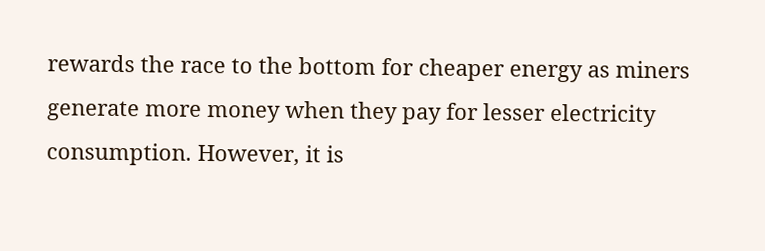rewards the race to the bottom for cheaper energy as miners generate more money when they pay for lesser electricity consumption. However, it is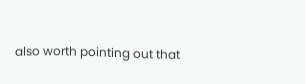also worth pointing out that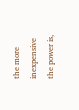the more inexpensive the power is,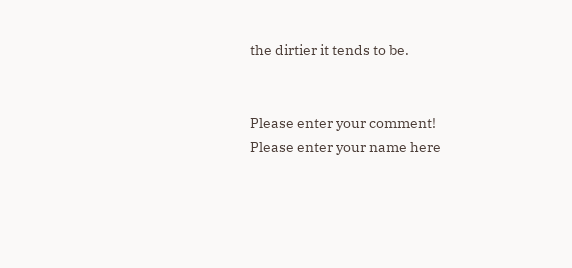the dirtier it tends to be.


Please enter your comment!
Please enter your name here